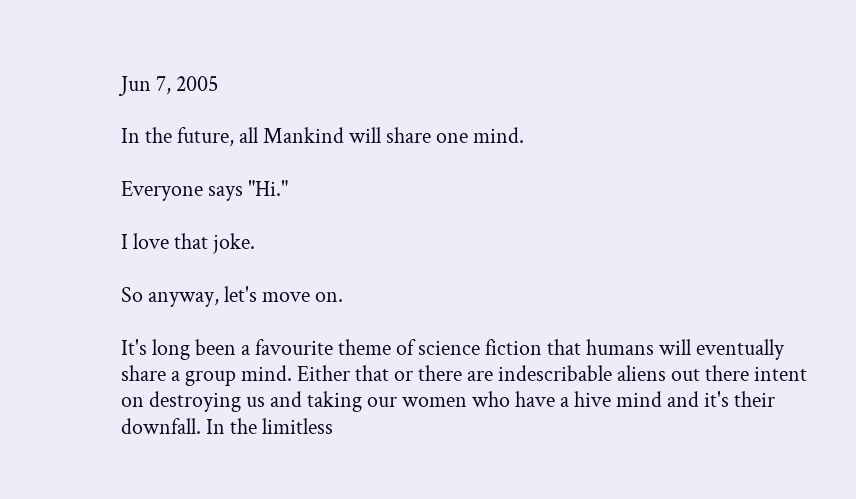Jun 7, 2005

In the future, all Mankind will share one mind.

Everyone says "Hi."

I love that joke.

So anyway, let's move on.

It's long been a favourite theme of science fiction that humans will eventually share a group mind. Either that or there are indescribable aliens out there intent on destroying us and taking our women who have a hive mind and it's their downfall. In the limitless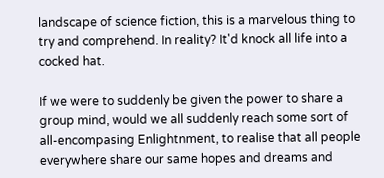landscape of science fiction, this is a marvelous thing to try and comprehend. In reality? It'd knock all life into a cocked hat.

If we were to suddenly be given the power to share a group mind, would we all suddenly reach some sort of all-encompasing Enlightnment, to realise that all people everywhere share our same hopes and dreams and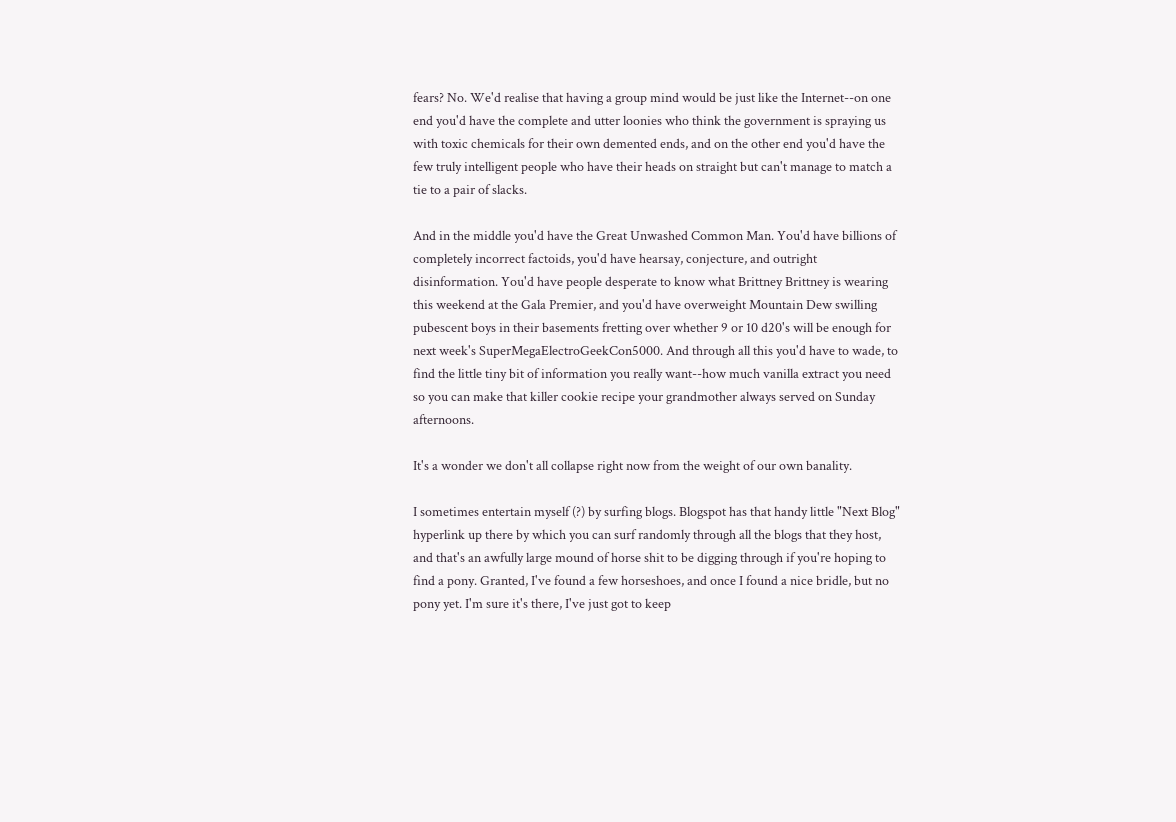fears? No. We'd realise that having a group mind would be just like the Internet--on one end you'd have the complete and utter loonies who think the government is spraying us with toxic chemicals for their own demented ends, and on the other end you'd have the few truly intelligent people who have their heads on straight but can't manage to match a tie to a pair of slacks.

And in the middle you'd have the Great Unwashed Common Man. You'd have billions of completely incorrect factoids, you'd have hearsay, conjecture, and outright disinformation. You'd have people desperate to know what Brittney Brittney is wearing this weekend at the Gala Premier, and you'd have overweight Mountain Dew swilling pubescent boys in their basements fretting over whether 9 or 10 d20's will be enough for next week's SuperMegaElectroGeekCon5000. And through all this you'd have to wade, to find the little tiny bit of information you really want--how much vanilla extract you need so you can make that killer cookie recipe your grandmother always served on Sunday afternoons.

It's a wonder we don't all collapse right now from the weight of our own banality.

I sometimes entertain myself (?) by surfing blogs. Blogspot has that handy little "Next Blog" hyperlink up there by which you can surf randomly through all the blogs that they host, and that's an awfully large mound of horse shit to be digging through if you're hoping to find a pony. Granted, I've found a few horseshoes, and once I found a nice bridle, but no pony yet. I'm sure it's there, I've just got to keep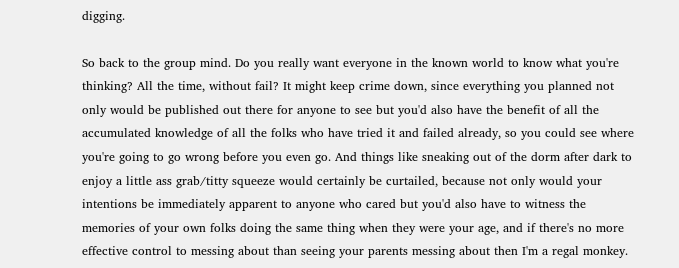digging.

So back to the group mind. Do you really want everyone in the known world to know what you're thinking? All the time, without fail? It might keep crime down, since everything you planned not only would be published out there for anyone to see but you'd also have the benefit of all the accumulated knowledge of all the folks who have tried it and failed already, so you could see where you're going to go wrong before you even go. And things like sneaking out of the dorm after dark to enjoy a little ass grab/titty squeeze would certainly be curtailed, because not only would your intentions be immediately apparent to anyone who cared but you'd also have to witness the memories of your own folks doing the same thing when they were your age, and if there's no more effective control to messing about than seeing your parents messing about then I'm a regal monkey.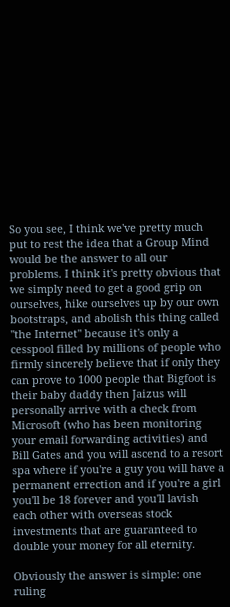So you see, I think we've pretty much put to rest the idea that a Group Mind would be the answer to all our problems. I think it's pretty obvious that we simply need to get a good grip on ourselves, hike ourselves up by our own bootstraps, and abolish this thing called "the Internet" because it's only a cesspool filled by millions of people who firmly sincerely believe that if only they can prove to 1000 people that Bigfoot is their baby daddy then Jaizus will personally arrive with a check from Microsoft (who has been monitoring your email forwarding activities) and Bill Gates and you will ascend to a resort spa where if you're a guy you will have a permanent errection and if you're a girl you'll be 18 forever and you'll lavish each other with overseas stock investments that are guaranteed to double your money for all eternity.

Obviously the answer is simple: one ruling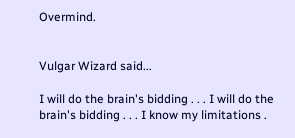Overmind.


Vulgar Wizard said...

I will do the brain's bidding . . . I will do the brain's bidding . . . I know my limitations .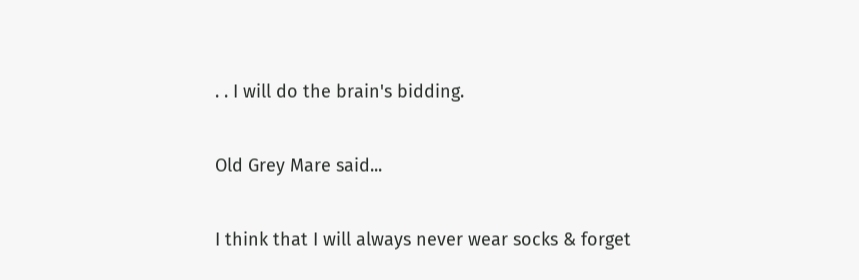. . I will do the brain's bidding.

Old Grey Mare said...

I think that I will always never wear socks & forget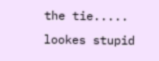the tie..... lookes stupid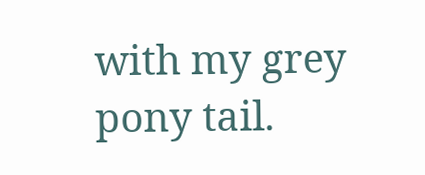with my grey pony tail.